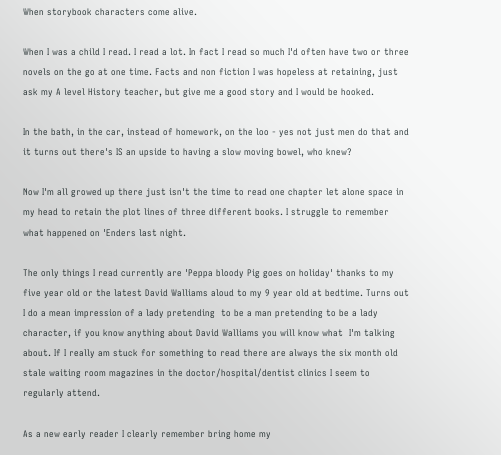When storybook characters come alive.

When I was a child I read. I read a lot. In fact I read so much I'd often have two or three novels on the go at one time. Facts and non fiction I was hopeless at retaining, just ask my A level History teacher, but give me a good story and I would be hooked.

In the bath, in the car, instead of homework, on the loo - yes not just men do that and it turns out there's IS an upside to having a slow moving bowel, who knew?

Now I'm all growed up there just isn't the time to read one chapter let alone space in my head to retain the plot lines of three different books. I struggle to remember  what happened on 'Enders last night.

The only things I read currently are 'Peppa bloody Pig goes on holiday' thanks to my five year old or the latest David Walliams aloud to my 9 year old at bedtime. Turns out I do a mean impression of a lady pretending  to be a man pretending to be a lady character, if you know anything about David Walliams you will know what  I'm talking about. If I really am stuck for something to read there are always the six month old stale waiting room magazines in the doctor/hospital/dentist clinics I seem to regularly attend.

As a new early reader I clearly remember bring home my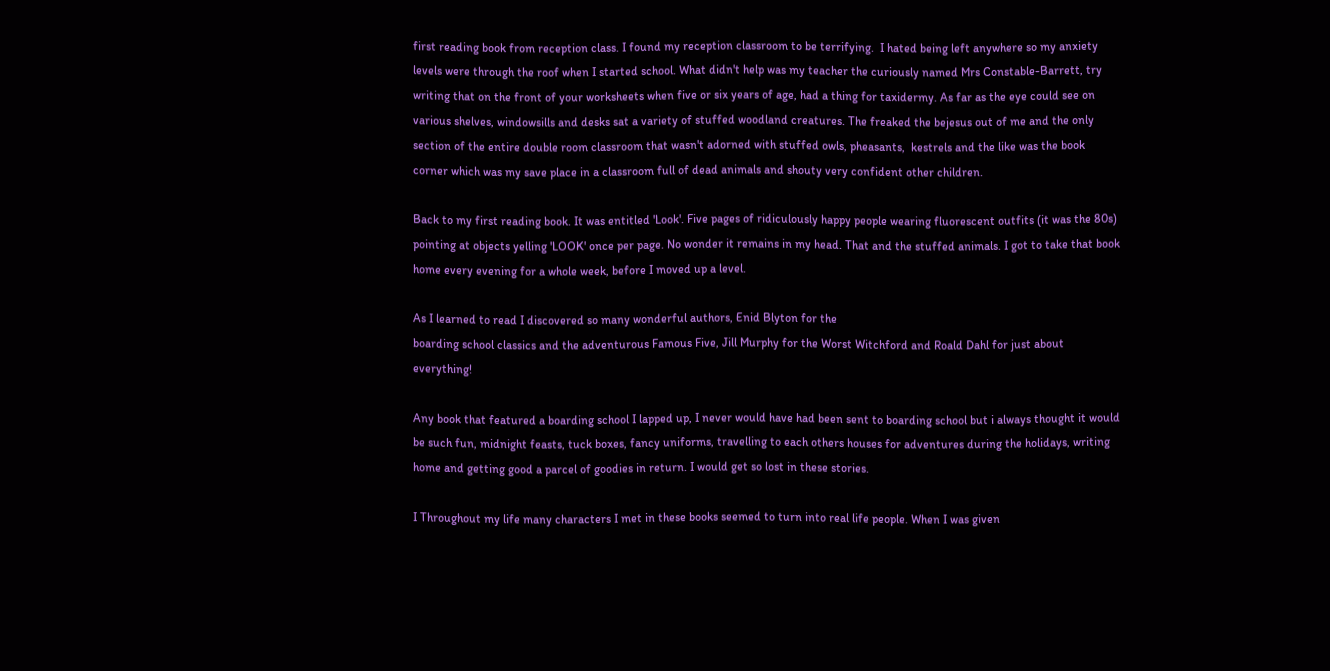first reading book from reception class. I found my reception classroom to be terrifying.  I hated being left anywhere so my anxiety levels were through the roof when I started school. What didn't help was my teacher the curiously named Mrs Constable-Barrett, try writing that on the front of your worksheets when five or six years of age, had a thing for taxidermy. As far as the eye could see on various shelves, windowsills and desks sat a variety of stuffed woodland creatures. The freaked the bejesus out of me and the only section of the entire double room classroom that wasn't adorned with stuffed owls, pheasants,  kestrels and the like was the book corner which was my save place in a classroom full of dead animals and shouty very confident other children.

Back to my first reading book. It was entitled 'Look'. Five pages of ridiculously happy people wearing fluorescent outfits (it was the 80s) pointing at objects yelling 'LOOK' once per page. No wonder it remains in my head. That and the stuffed animals. I got to take that book home every evening for a whole week, before I moved up a level.

As I learned to read I discovered so many wonderful authors, Enid Blyton for the
boarding school classics and the adventurous Famous Five, Jill Murphy for the Worst Witchford and Roald Dahl for just about everything!

Any book that featured a boarding school I lapped up, I never would have had been sent to boarding school but i always thought it would be such fun, midnight feasts, tuck boxes, fancy uniforms, travelling to each others houses for adventures during the holidays, writing home and getting good a parcel of goodies in return. I would get so lost in these stories.

I Throughout my life many characters I met in these books seemed to turn into real life people. When I was given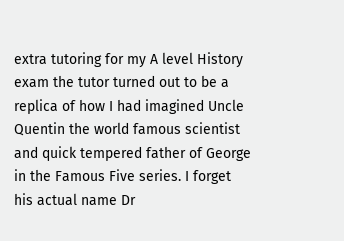extra tutoring for my A level History exam the tutor turned out to be a replica of how I had imagined Uncle Quentin the world famous scientist and quick tempered father of George in the Famous Five series. I forget his actual name Dr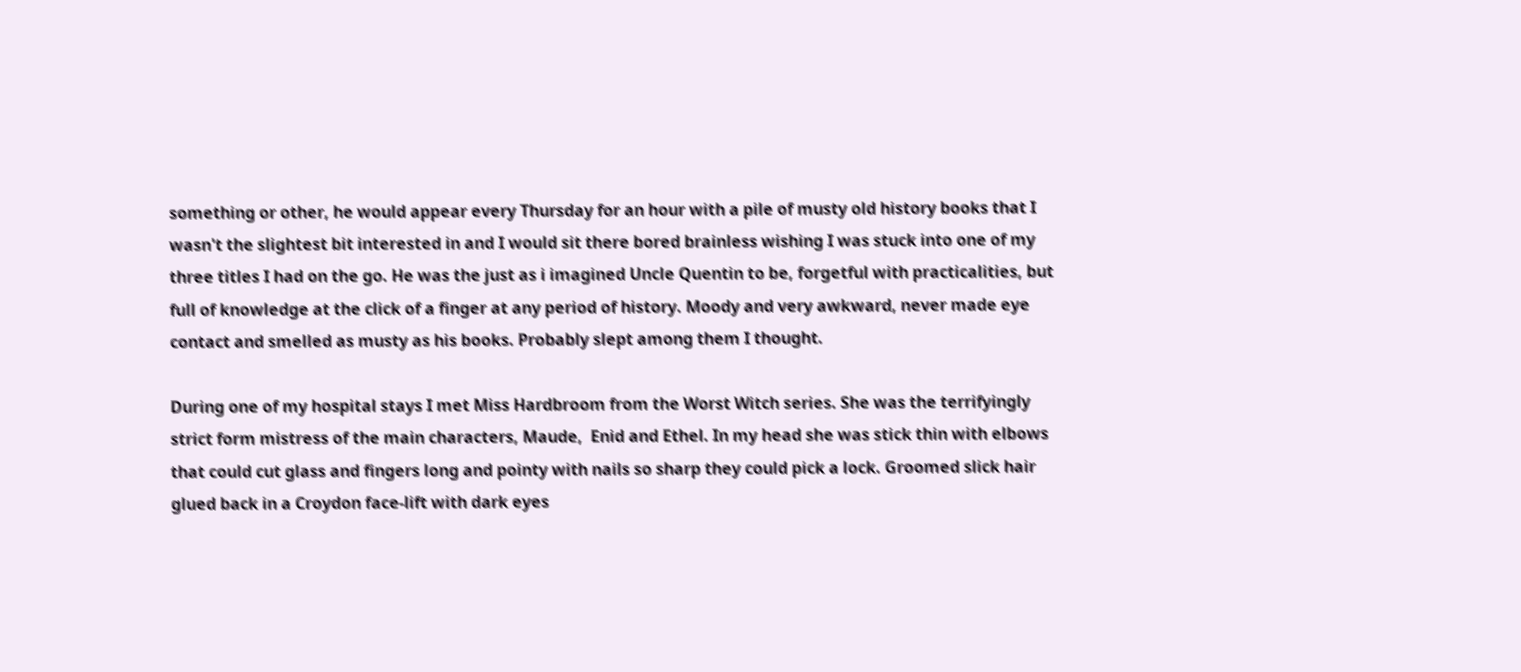something or other, he would appear every Thursday for an hour with a pile of musty old history books that I wasn't the slightest bit interested in and I would sit there bored brainless wishing I was stuck into one of my three titles I had on the go. He was the just as i imagined Uncle Quentin to be, forgetful with practicalities, but full of knowledge at the click of a finger at any period of history. Moody and very awkward, never made eye contact and smelled as musty as his books. Probably slept among them I thought.

During one of my hospital stays I met Miss Hardbroom from the Worst Witch series. She was the terrifyingly strict form mistress of the main characters, Maude,  Enid and Ethel. In my head she was stick thin with elbows that could cut glass and fingers long and pointy with nails so sharp they could pick a lock. Groomed slick hair glued back in a Croydon face-lift with dark eyes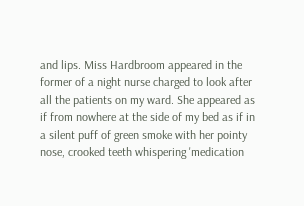and lips. Miss Hardbroom appeared in the former of a night nurse charged to look after all the patients on my ward. She appeared as if from nowhere at the side of my bed as if in a silent puff of green smoke with her pointy nose, crooked teeth whispering 'medication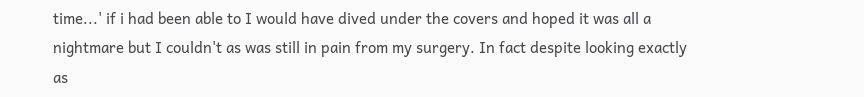time...' if i had been able to I would have dived under the covers and hoped it was all a nightmare but I couldn't as was still in pain from my surgery. In fact despite looking exactly as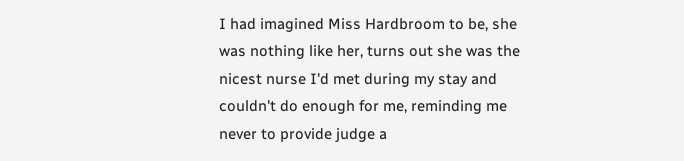I had imagined Miss Hardbroom to be, she was nothing like her, turns out she was the  nicest nurse I'd met during my stay and couldn't do enough for me, reminding me never to provide judge a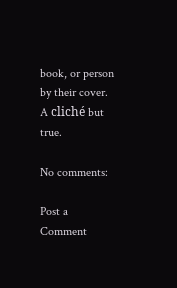book, or person by their cover. A cliché but true.

No comments:

Post a Comment